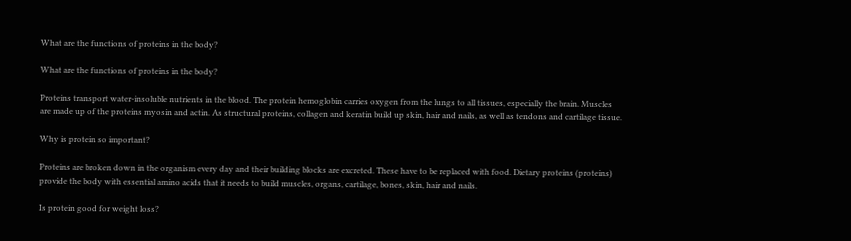What are the functions of proteins in the body?

What are the functions of proteins in the body?

Proteins transport water-insoluble nutrients in the blood. The protein hemoglobin carries oxygen from the lungs to all tissues, especially the brain. Muscles are made up of the proteins myosin and actin. As structural proteins, collagen and keratin build up skin, hair and nails, as well as tendons and cartilage tissue.

Why is protein so important?

Proteins are broken down in the organism every day and their building blocks are excreted. These have to be replaced with food. Dietary proteins (proteins) provide the body with essential amino acids that it needs to build muscles, organs, cartilage, bones, skin, hair and nails.

Is protein good for weight loss?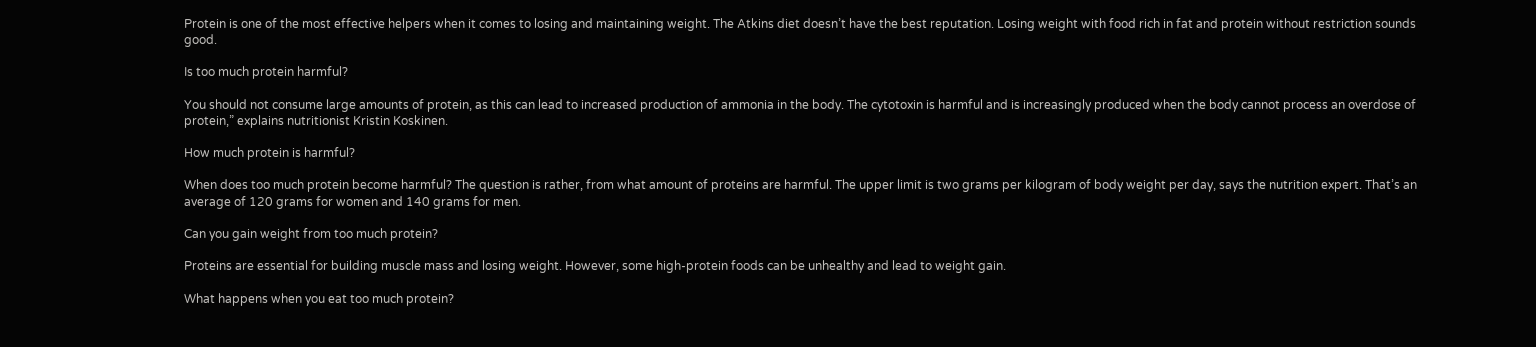Protein is one of the most effective helpers when it comes to losing and maintaining weight. The Atkins diet doesn’t have the best reputation. Losing weight with food rich in fat and protein without restriction sounds good.

Is too much protein harmful?

You should not consume large amounts of protein, as this can lead to increased production of ammonia in the body. The cytotoxin is harmful and is increasingly produced when the body cannot process an overdose of protein,” explains nutritionist Kristin Koskinen.

How much protein is harmful?

When does too much protein become harmful? The question is rather, from what amount of proteins are harmful. The upper limit is two grams per kilogram of body weight per day, says the nutrition expert. That’s an average of 120 grams for women and 140 grams for men.

Can you gain weight from too much protein?

Proteins are essential for building muscle mass and losing weight. However, some high-protein foods can be unhealthy and lead to weight gain.

What happens when you eat too much protein?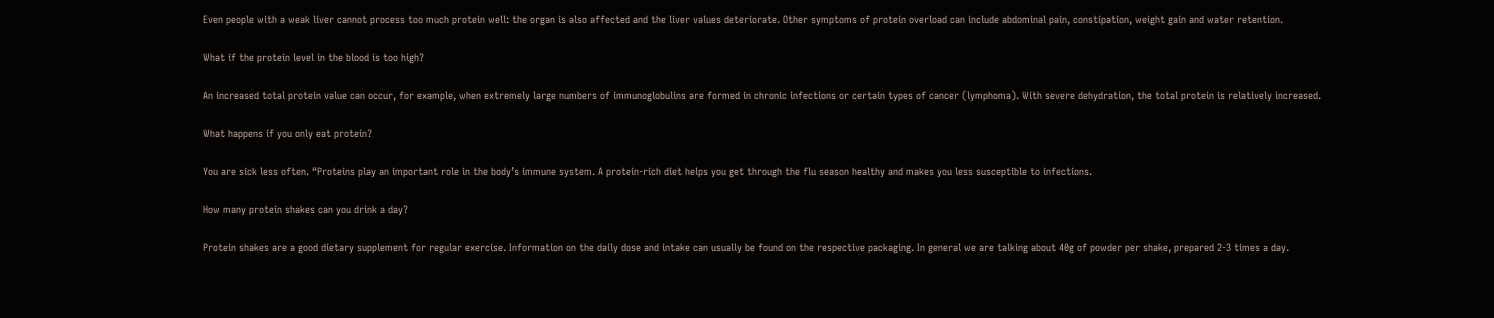Even people with a weak liver cannot process too much protein well: the organ is also affected and the liver values deteriorate. Other symptoms of protein overload can include abdominal pain, constipation, weight gain and water retention.

What if the protein level in the blood is too high?

An increased total protein value can occur, for example, when extremely large numbers of immunoglobulins are formed in chronic infections or certain types of cancer (lymphoma). With severe dehydration, the total protein is relatively increased.

What happens if you only eat protein?

You are sick less often. “Proteins play an important role in the body’s immune system. A protein-rich diet helps you get through the flu season healthy and makes you less susceptible to infections.

How many protein shakes can you drink a day?

Protein shakes are a good dietary supplement for regular exercise. Information on the daily dose and intake can usually be found on the respective packaging. In general we are talking about 40g of powder per shake, prepared 2-3 times a day.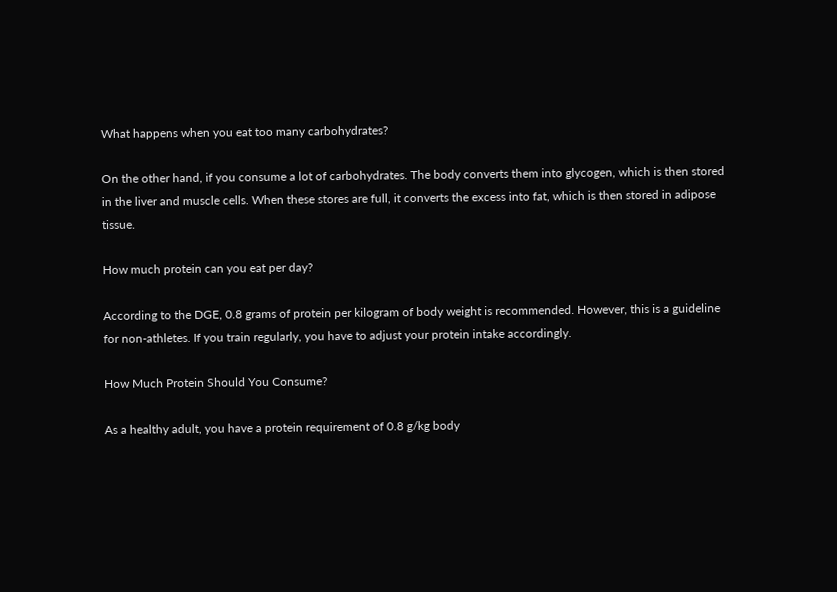What happens when you eat too many carbohydrates?

On the other hand, if you consume a lot of carbohydrates. The body converts them into glycogen, which is then stored in the liver and muscle cells. When these stores are full, it converts the excess into fat, which is then stored in adipose tissue.

How much protein can you eat per day?

According to the DGE, 0.8 grams of protein per kilogram of body weight is recommended. However, this is a guideline for non-athletes. If you train regularly, you have to adjust your protein intake accordingly.

How Much Protein Should You Consume?

As a healthy adult, you have a protein requirement of 0.8 g/kg body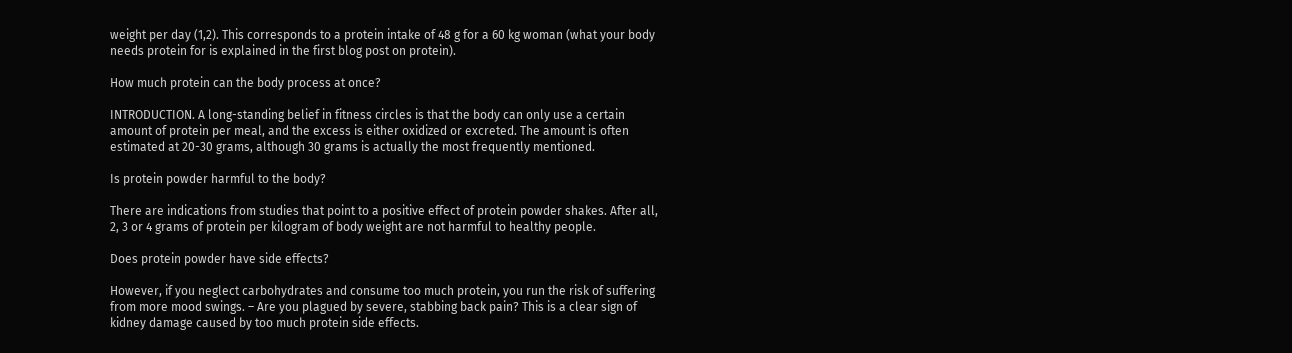weight per day (1,2). This corresponds to a protein intake of 48 g for a 60 kg woman (what your body needs protein for is explained in the first blog post on protein).

How much protein can the body process at once?

INTRODUCTION. A long-standing belief in fitness circles is that the body can only use a certain amount of protein per meal, and the excess is either oxidized or excreted. The amount is often estimated at 20-30 grams, although 30 grams is actually the most frequently mentioned.

Is protein powder harmful to the body?

There are indications from studies that point to a positive effect of protein powder shakes. After all, 2, 3 or 4 grams of protein per kilogram of body weight are not harmful to healthy people.

Does protein powder have side effects?

However, if you neglect carbohydrates and consume too much protein, you run the risk of suffering from more mood swings. – Are you plagued by severe, stabbing back pain? This is a clear sign of kidney damage caused by too much protein side effects.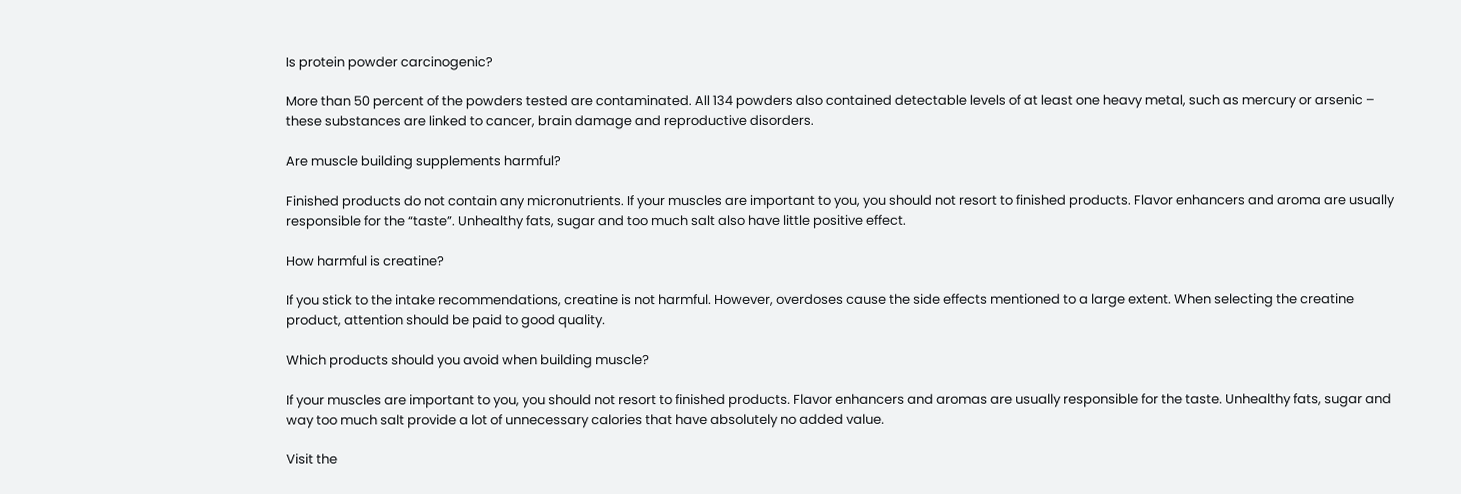Is protein powder carcinogenic?

More than 50 percent of the powders tested are contaminated. All 134 powders also contained detectable levels of at least one heavy metal, such as mercury or arsenic – these substances are linked to cancer, brain damage and reproductive disorders.

Are muscle building supplements harmful?

Finished products do not contain any micronutrients. If your muscles are important to you, you should not resort to finished products. Flavor enhancers and aroma are usually responsible for the “taste”. Unhealthy fats, sugar and too much salt also have little positive effect.

How harmful is creatine?

If you stick to the intake recommendations, creatine is not harmful. However, overdoses cause the side effects mentioned to a large extent. When selecting the creatine product, attention should be paid to good quality.

Which products should you avoid when building muscle?

If your muscles are important to you, you should not resort to finished products. Flavor enhancers and aromas are usually responsible for the taste. Unhealthy fats, sugar and way too much salt provide a lot of unnecessary calories that have absolutely no added value.

Visit the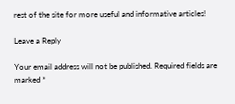rest of the site for more useful and informative articles!

Leave a Reply

Your email address will not be published. Required fields are marked *